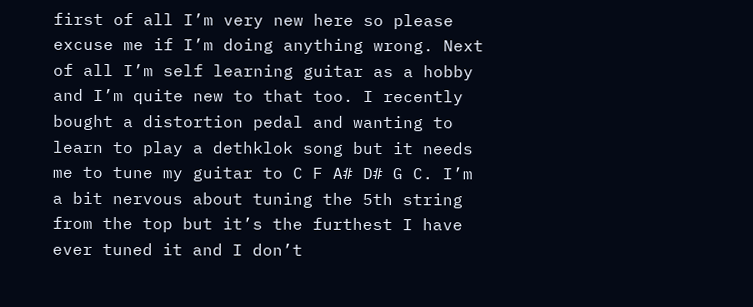first of all I’m very new here so please excuse me if I’m doing anything wrong. Next of all I’m self learning guitar as a hobby and I’m quite new to that too. I recently bought a distortion pedal and wanting to learn to play a dethklok song but it needs me to tune my guitar to C F A# D# G C. I’m a bit nervous about tuning the 5th string from the top but it’s the furthest I have ever tuned it and I don’t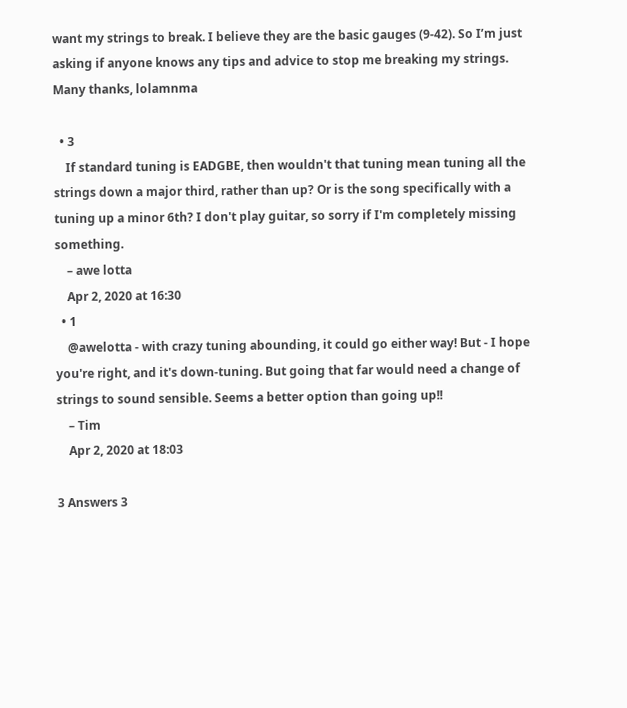want my strings to break. I believe they are the basic gauges (9-42). So I’m just asking if anyone knows any tips and advice to stop me breaking my strings. Many thanks, lolamnma

  • 3
    If standard tuning is EADGBE, then wouldn't that tuning mean tuning all the strings down a major third, rather than up? Or is the song specifically with a tuning up a minor 6th? I don't play guitar, so sorry if I'm completely missing something.
    – awe lotta
    Apr 2, 2020 at 16:30
  • 1
    @awelotta - with crazy tuning abounding, it could go either way! But - I hope you're right, and it's down-tuning. But going that far would need a change of strings to sound sensible. Seems a better option than going up!!
    – Tim
    Apr 2, 2020 at 18:03

3 Answers 3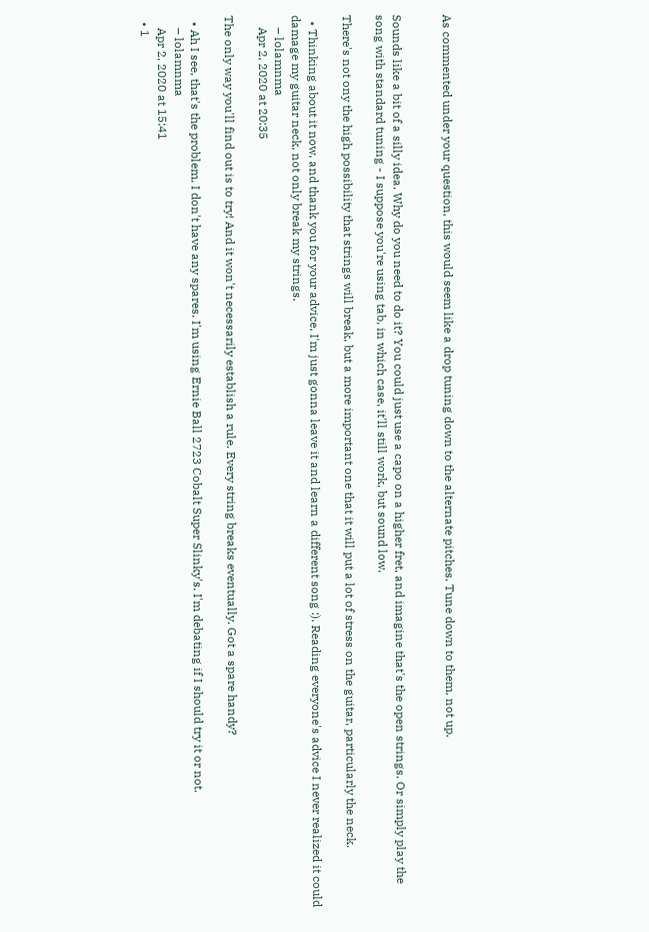As commented under your question, this would seem like a drop tuning down to the alternate pitches. Tune down to them, not up.


Sounds like a bit of a silly idea. Why do you need to do it? You could just use a capo on a higher fret, and imagine that's the open strings. Or simply play the song with standard tuning - I suppose you're using tab, in which case, it'll still work, but sound low.

There's not ony the high possibility that strings will break, but a more important one that it will put a lot of stress on the guitar, particularly the neck.

  • Thinking about it now, and thank you for your advice, I'm just gonna leave it and learn a different song :). Reading everyone's advice I never realized it could damage my guitar neck, not only break my strings.
    – lolamnma
    Apr 2, 2020 at 20:35

The only way you'll find out is to try! And it won't necessarily establish a rule. Every string breaks eventually. Got a spare handy?

  • Ah I see, that's the problem, I don't have any spares. I'm using Ernie Ball 2723 Cobalt Super Slinky's. I'm debating if I should try it or not.
    – lolamnma
    Apr 2, 2020 at 15:41
  • 1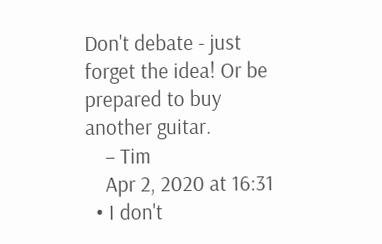Don't debate - just forget the idea! Or be prepared to buy another guitar.
    – Tim
    Apr 2, 2020 at 16:31
  • I don't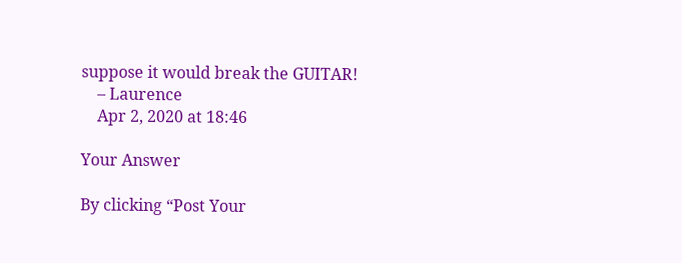suppose it would break the GUITAR!
    – Laurence
    Apr 2, 2020 at 18:46

Your Answer

By clicking “Post Your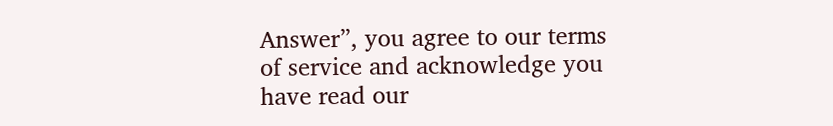Answer”, you agree to our terms of service and acknowledge you have read our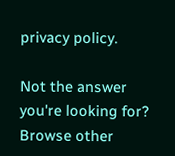privacy policy.

Not the answer you're looking for? Browse other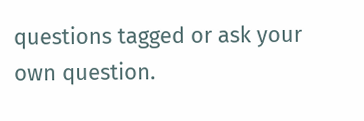questions tagged or ask your own question.